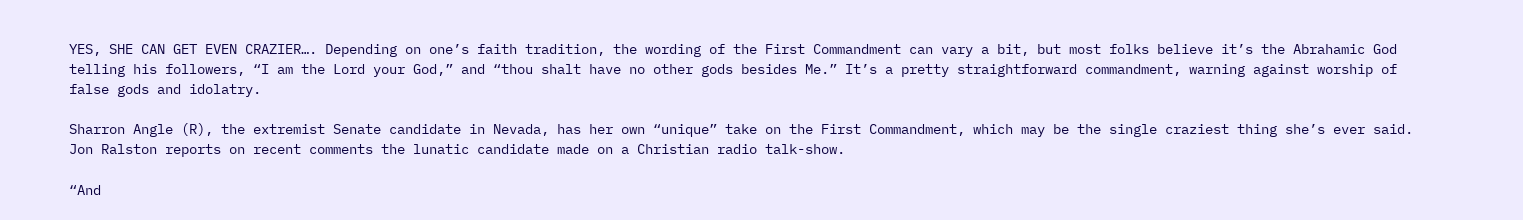YES, SHE CAN GET EVEN CRAZIER…. Depending on one’s faith tradition, the wording of the First Commandment can vary a bit, but most folks believe it’s the Abrahamic God telling his followers, “I am the Lord your God,” and “thou shalt have no other gods besides Me.” It’s a pretty straightforward commandment, warning against worship of false gods and idolatry.

Sharron Angle (R), the extremist Senate candidate in Nevada, has her own “unique” take on the First Commandment, which may be the single craziest thing she’s ever said. Jon Ralston reports on recent comments the lunatic candidate made on a Christian radio talk-show.

“And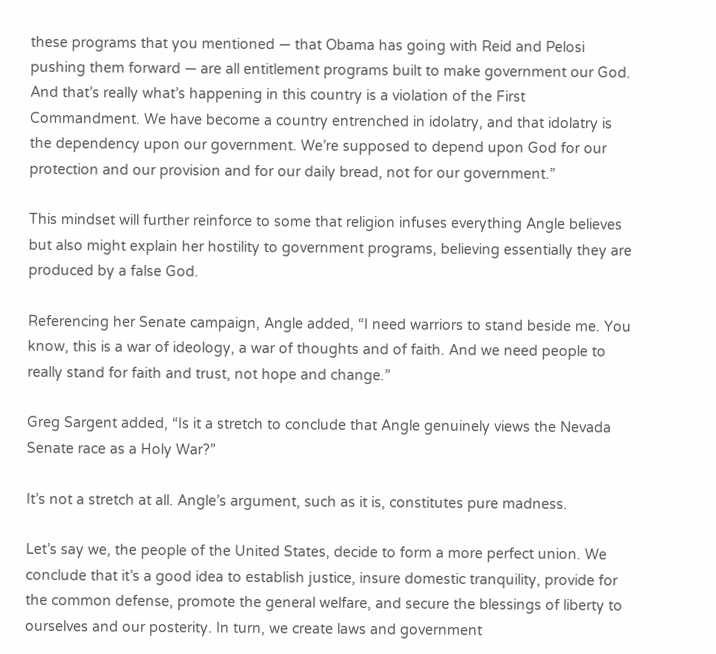these programs that you mentioned — that Obama has going with Reid and Pelosi pushing them forward — are all entitlement programs built to make government our God. And that’s really what’s happening in this country is a violation of the First Commandment. We have become a country entrenched in idolatry, and that idolatry is the dependency upon our government. We’re supposed to depend upon God for our protection and our provision and for our daily bread, not for our government.”

This mindset will further reinforce to some that religion infuses everything Angle believes but also might explain her hostility to government programs, believing essentially they are produced by a false God.

Referencing her Senate campaign, Angle added, “I need warriors to stand beside me. You know, this is a war of ideology, a war of thoughts and of faith. And we need people to really stand for faith and trust, not hope and change.”

Greg Sargent added, “Is it a stretch to conclude that Angle genuinely views the Nevada Senate race as a Holy War?”

It’s not a stretch at all. Angle’s argument, such as it is, constitutes pure madness.

Let’s say we, the people of the United States, decide to form a more perfect union. We conclude that it’s a good idea to establish justice, insure domestic tranquility, provide for the common defense, promote the general welfare, and secure the blessings of liberty to ourselves and our posterity. In turn, we create laws and government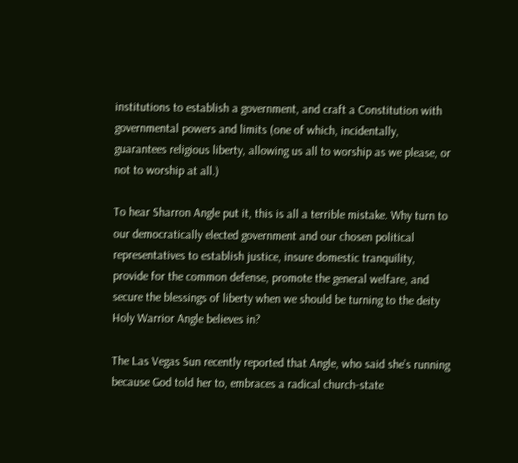institutions to establish a government, and craft a Constitution with governmental powers and limits (one of which, incidentally, guarantees religious liberty, allowing us all to worship as we please, or not to worship at all.)

To hear Sharron Angle put it, this is all a terrible mistake. Why turn to our democratically elected government and our chosen political representatives to establish justice, insure domestic tranquility, provide for the common defense, promote the general welfare, and secure the blessings of liberty when we should be turning to the deity Holy Warrior Angle believes in?

The Las Vegas Sun recently reported that Angle, who said she’s running because God told her to, embraces a radical church-state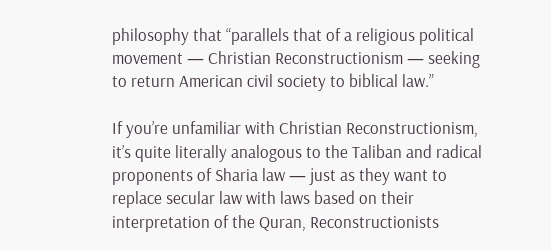philosophy that “parallels that of a religious political movement — Christian Reconstructionism — seeking to return American civil society to biblical law.”

If you’re unfamiliar with Christian Reconstructionism, it’s quite literally analogous to the Taliban and radical proponents of Sharia law — just as they want to replace secular law with laws based on their interpretation of the Quran, Reconstructionists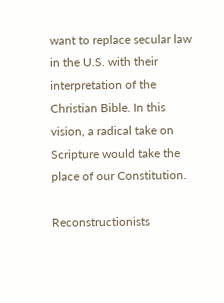want to replace secular law in the U.S. with their interpretation of the Christian Bible. In this vision, a radical take on Scripture would take the place of our Constitution.

Reconstructionists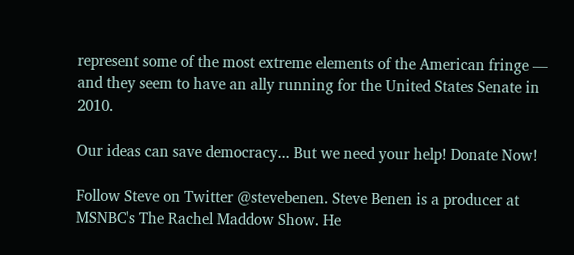represent some of the most extreme elements of the American fringe — and they seem to have an ally running for the United States Senate in 2010.

Our ideas can save democracy... But we need your help! Donate Now!

Follow Steve on Twitter @stevebenen. Steve Benen is a producer at MSNBC's The Rachel Maddow Show. He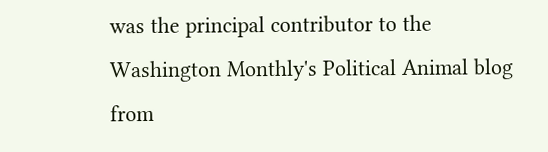was the principal contributor to the Washington Monthly's Political Animal blog from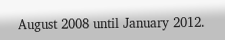August 2008 until January 2012.